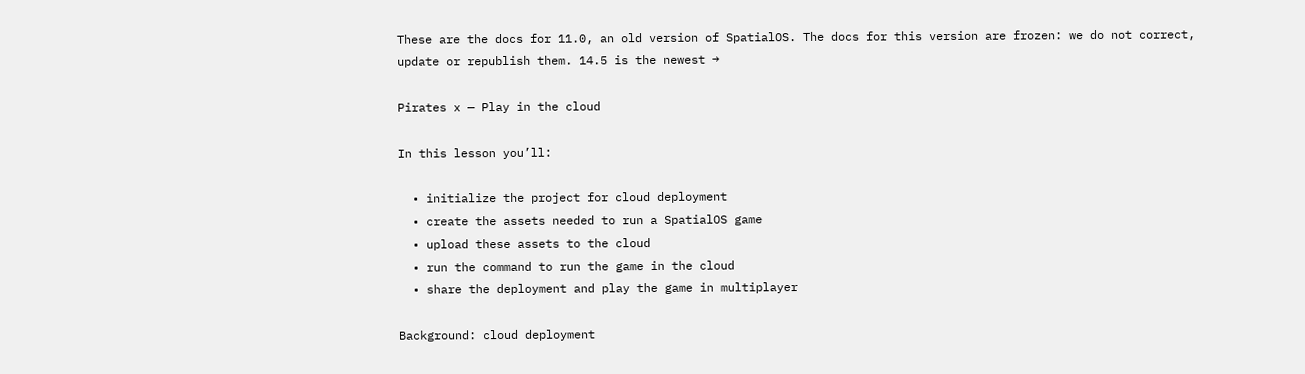These are the docs for 11.0, an old version of SpatialOS. The docs for this version are frozen: we do not correct, update or republish them. 14.5 is the newest →

Pirates x — Play in the cloud

In this lesson you’ll:

  • initialize the project for cloud deployment
  • create the assets needed to run a SpatialOS game
  • upload these assets to the cloud
  • run the command to run the game in the cloud
  • share the deployment and play the game in multiplayer

Background: cloud deployment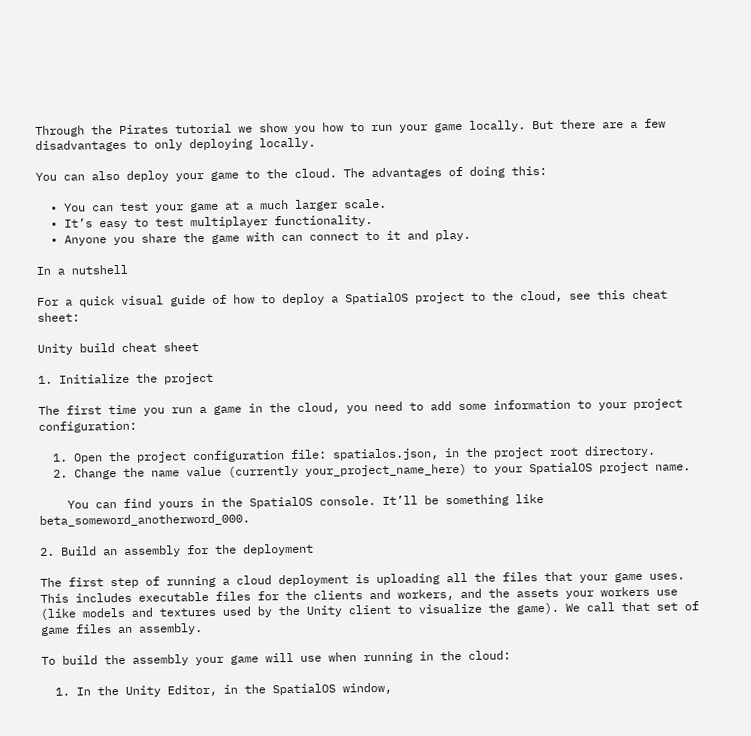Through the Pirates tutorial we show you how to run your game locally. But there are a few disadvantages to only deploying locally.

You can also deploy your game to the cloud. The advantages of doing this:

  • You can test your game at a much larger scale.
  • It’s easy to test multiplayer functionality.
  • Anyone you share the game with can connect to it and play.

In a nutshell

For a quick visual guide of how to deploy a SpatialOS project to the cloud, see this cheat sheet:

Unity build cheat sheet

1. Initialize the project

The first time you run a game in the cloud, you need to add some information to your project configuration:

  1. Open the project configuration file: spatialos.json, in the project root directory.
  2. Change the name value (currently your_project_name_here) to your SpatialOS project name.

    You can find yours in the SpatialOS console. It’ll be something like beta_someword_anotherword_000.

2. Build an assembly for the deployment

The first step of running a cloud deployment is uploading all the files that your game uses. This includes executable files for the clients and workers, and the assets your workers use (like models and textures used by the Unity client to visualize the game). We call that set of game files an assembly.

To build the assembly your game will use when running in the cloud:

  1. In the Unity Editor, in the SpatialOS window,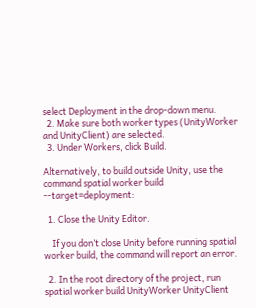select Deployment in the drop-down menu.
  2. Make sure both worker types (UnityWorker and UnityClient) are selected.
  3. Under Workers, click Build.

Alternatively, to build outside Unity, use the command spatial worker build --target=deployment:

  1. Close the Unity Editor.

    If you don’t close Unity before running spatial worker build, the command will report an error.

  2. In the root directory of the project, run spatial worker build UnityWorker UnityClient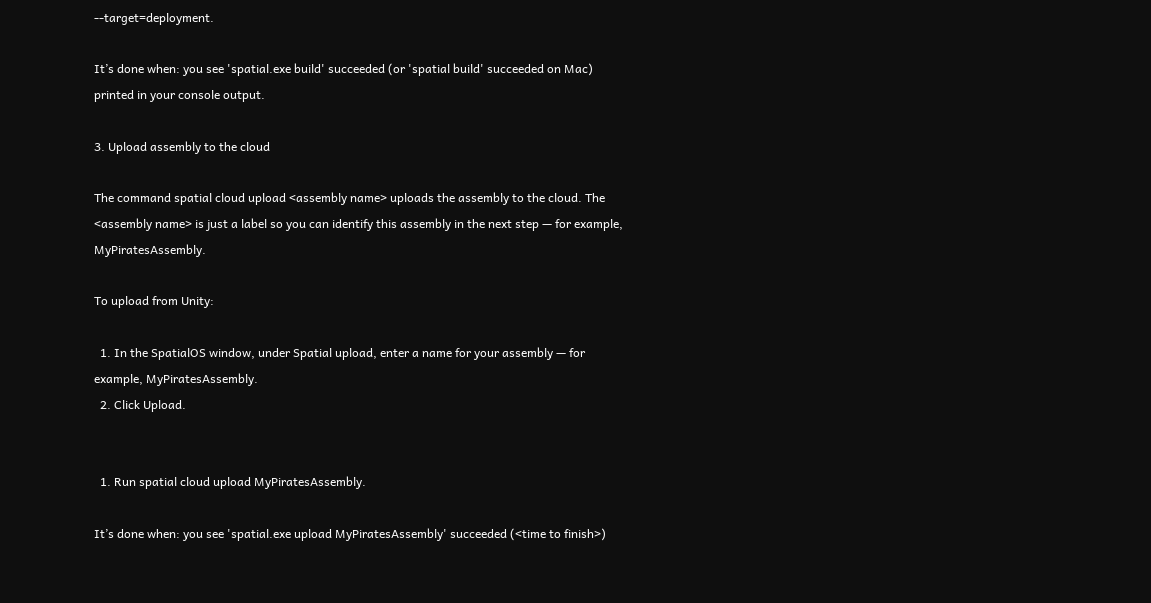--target=deployment.

It’s done when: you see 'spatial.exe build' succeeded (or 'spatial build' succeeded on Mac) printed in your console output.

3. Upload assembly to the cloud

The command spatial cloud upload <assembly name> uploads the assembly to the cloud. The <assembly name> is just a label so you can identify this assembly in the next step — for example, MyPiratesAssembly.

To upload from Unity:

  1. In the SpatialOS window, under Spatial upload, enter a name for your assembly — for example, MyPiratesAssembly.
  2. Click Upload.


  1. Run spatial cloud upload MyPiratesAssembly.

It’s done when: you see 'spatial.exe upload MyPiratesAssembly' succeeded (<time to finish>)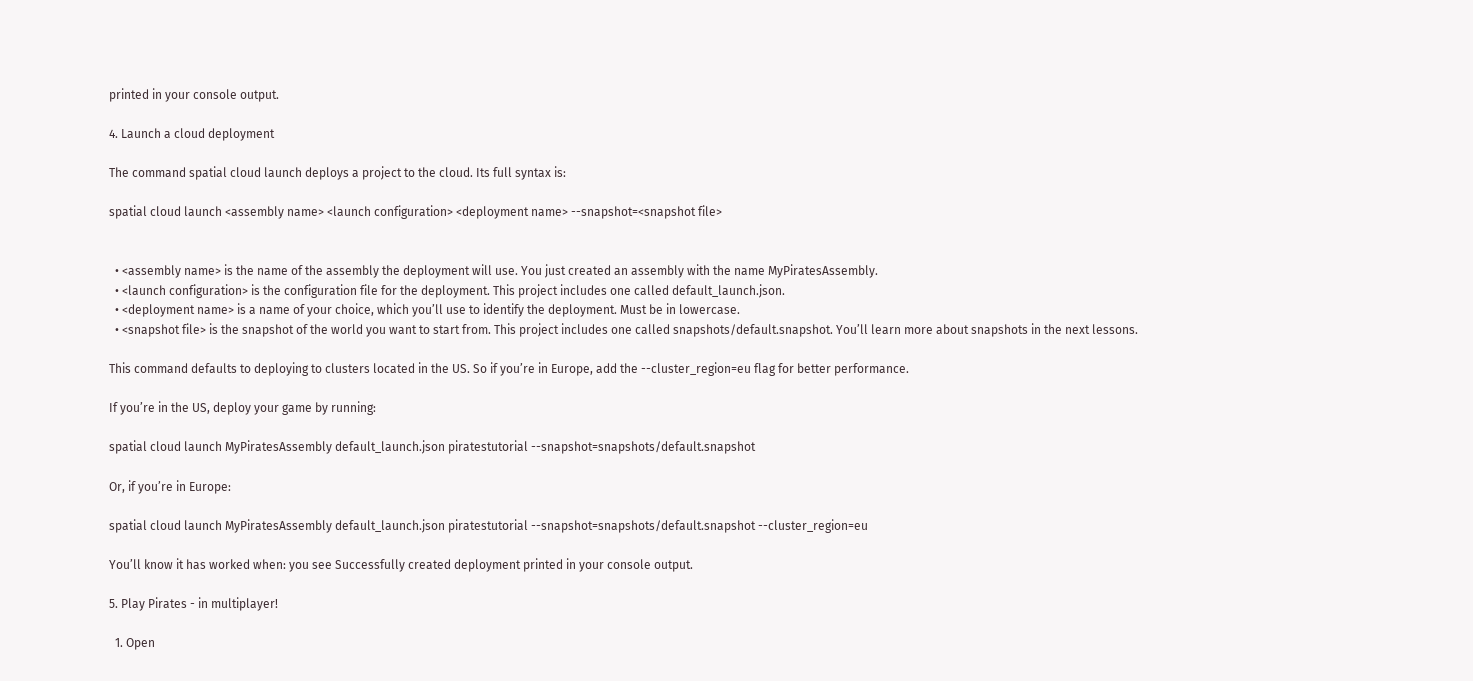printed in your console output.

4. Launch a cloud deployment

The command spatial cloud launch deploys a project to the cloud. Its full syntax is:

spatial cloud launch <assembly name> <launch configuration> <deployment name> --snapshot=<snapshot file>


  • <assembly name> is the name of the assembly the deployment will use. You just created an assembly with the name MyPiratesAssembly.
  • <launch configuration> is the configuration file for the deployment. This project includes one called default_launch.json.
  • <deployment name> is a name of your choice, which you’ll use to identify the deployment. Must be in lowercase.
  • <snapshot file> is the snapshot of the world you want to start from. This project includes one called snapshots/default.snapshot. You’ll learn more about snapshots in the next lessons.

This command defaults to deploying to clusters located in the US. So if you’re in Europe, add the --cluster_region=eu flag for better performance.

If you’re in the US, deploy your game by running:

spatial cloud launch MyPiratesAssembly default_launch.json piratestutorial --snapshot=snapshots/default.snapshot

Or, if you’re in Europe:

spatial cloud launch MyPiratesAssembly default_launch.json piratestutorial --snapshot=snapshots/default.snapshot --cluster_region=eu

You’ll know it has worked when: you see Successfully created deployment printed in your console output.

5. Play Pirates - in multiplayer!

  1. Open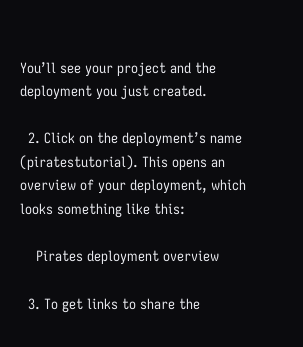You’ll see your project and the deployment you just created.

  2. Click on the deployment’s name (piratestutorial). This opens an overview of your deployment, which looks something like this:

    Pirates deployment overview

  3. To get links to share the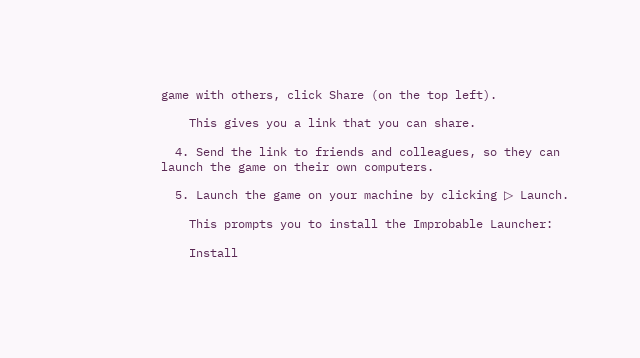game with others, click Share (on the top left).

    This gives you a link that you can share.

  4. Send the link to friends and colleagues, so they can launch the game on their own computers.

  5. Launch the game on your machine by clicking ▷ Launch.

    This prompts you to install the Improbable Launcher:

    Install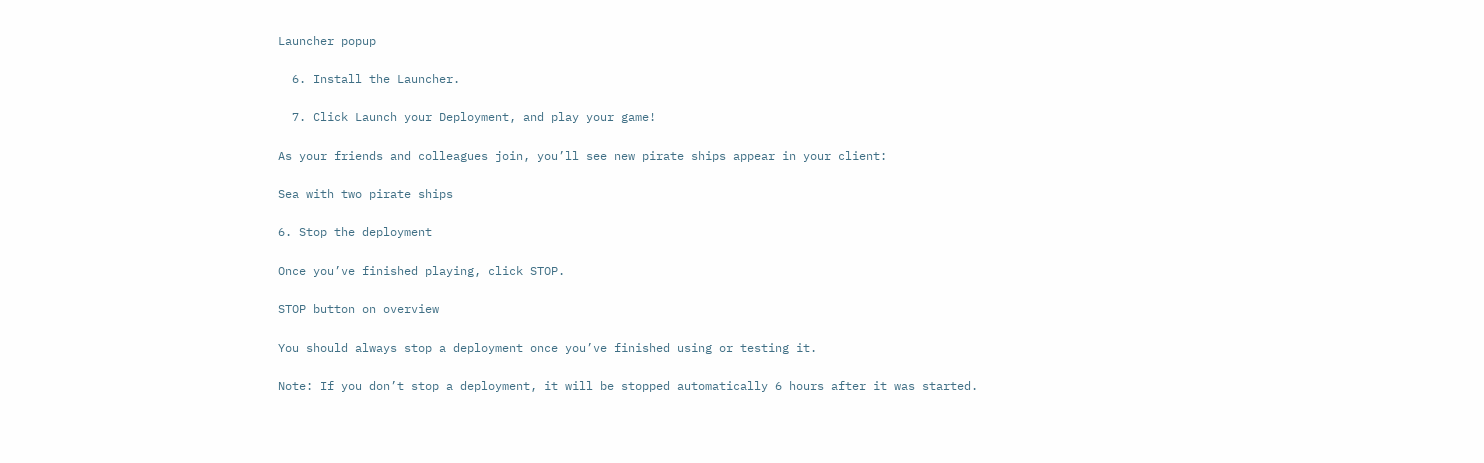Launcher popup

  6. Install the Launcher.

  7. Click Launch your Deployment, and play your game!

As your friends and colleagues join, you’ll see new pirate ships appear in your client:

Sea with two pirate ships

6. Stop the deployment

Once you’ve finished playing, click STOP.

STOP button on overview

You should always stop a deployment once you’ve finished using or testing it.

Note: If you don’t stop a deployment, it will be stopped automatically 6 hours after it was started.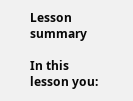Lesson summary

In this lesson you: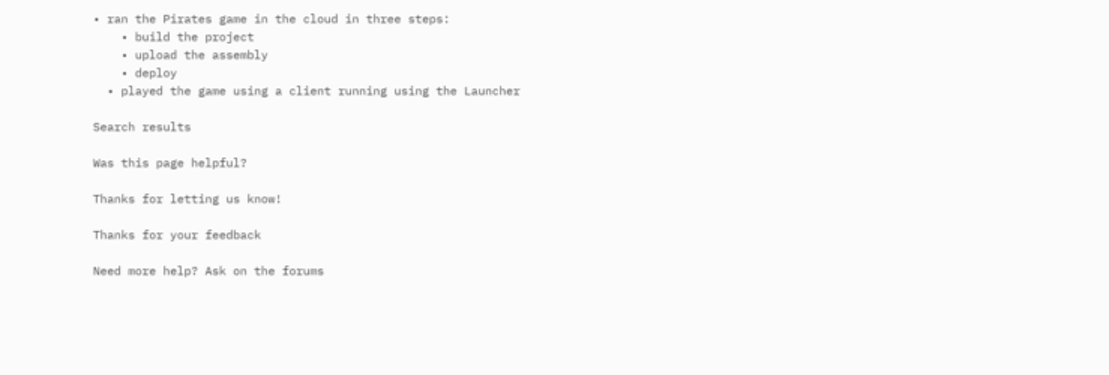• ran the Pirates game in the cloud in three steps:
    • build the project
    • upload the assembly
    • deploy
  • played the game using a client running using the Launcher

Search results

Was this page helpful?

Thanks for letting us know!

Thanks for your feedback

Need more help? Ask on the forums